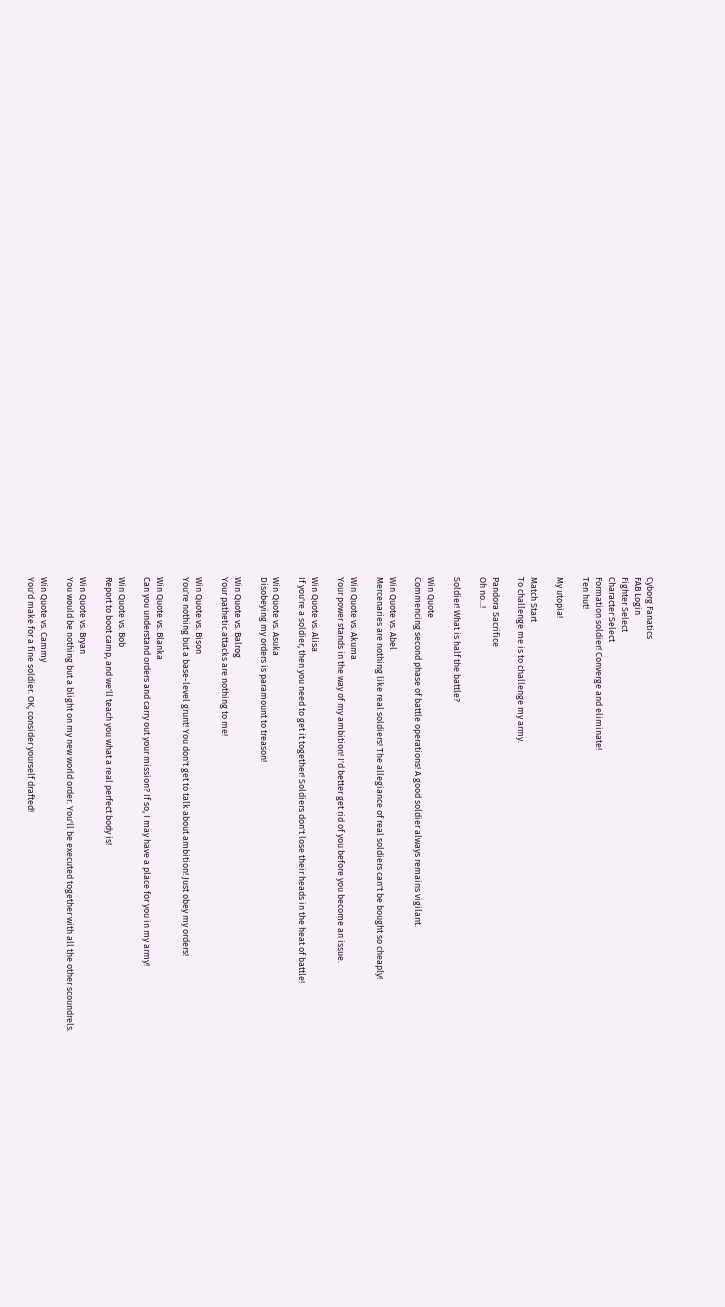Cyborg Fanatics
FAB Login
Fighter Select
Character Select
Formation soldier! Converge and eliminate!
Ten hut!

My utopia!

Match Start
To challenge me is to challenge my army.

Pandora Sacrifice
Oh no...!

Soldier! What is half the battle?

Win Quote
Commencing second phase of battle operations! A good soldier always remains vigilant.

Win Quote vs. Abel
Mercenaries are nothing like real soldiers! The allegiance of real soldiers can't be bought so cheaply!

Win Quote vs. Akuma
Your power stands in the way of my ambition! I'd better get rid of you before you become an issue.

Win Quote vs. Alisa
If you're a soldier, then you need to get it together! Soldiers don't lose their heads in the heat of battle!

Win Quote vs. Asuka
Disobeying my orders is paramount to treason!

Win Quote vs. Balrog
Your pathetic attacks are nothing to me!

Win Quote vs. Bison
You're nothing but a base-level grunt! You don't get to talk about ambition! Just obey my orders!

Win Quote vs. Blanka
Can you understand orders and carry out your mission? If so, I may have a place for you in my army!

Win Quote vs. Bob
Report to boot camp, and we'll teach you what a real perfect body is!

Win Quote vs. Bryan
You would be nothing but a blight on my new world order. You'll be executed together with all the other scoundrels.

Win Quote vs. Cammy
You'd make for a fine soldier. OK, consider yourself drafted!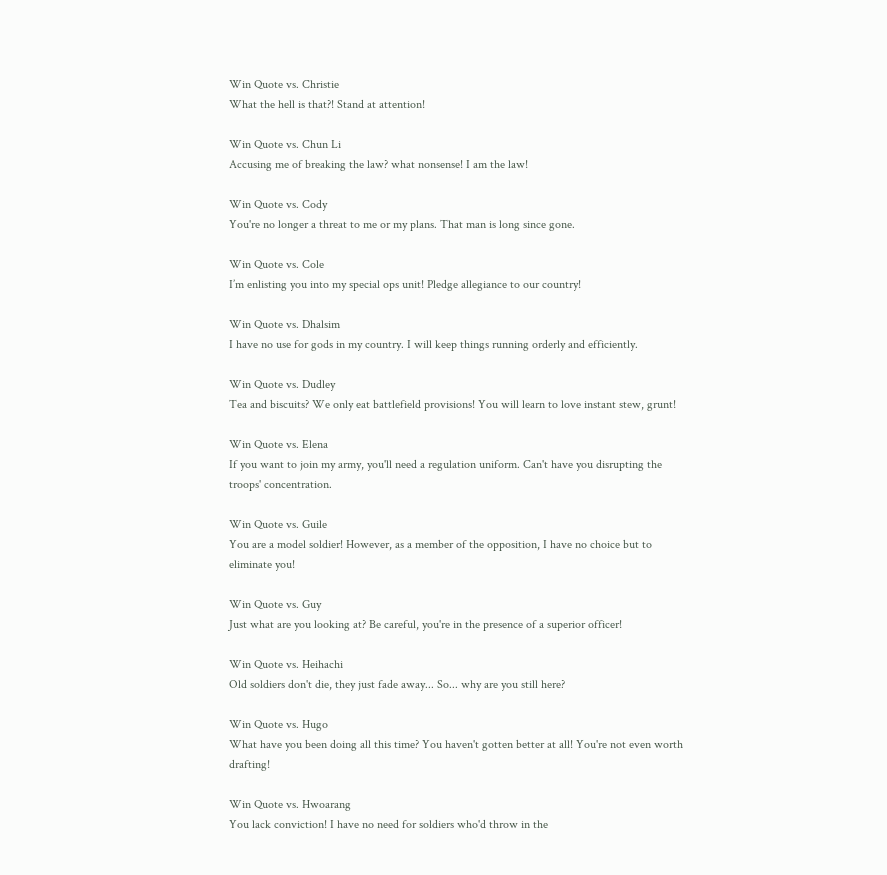Win Quote vs. Christie
What the hell is that?! Stand at attention!

Win Quote vs. Chun Li
Accusing me of breaking the law? what nonsense! I am the law!

Win Quote vs. Cody
You're no longer a threat to me or my plans. That man is long since gone.

Win Quote vs. Cole
I’m enlisting you into my special ops unit! Pledge allegiance to our country!

Win Quote vs. Dhalsim
I have no use for gods in my country. I will keep things running orderly and efficiently.

Win Quote vs. Dudley
Tea and biscuits? We only eat battlefield provisions! You will learn to love instant stew, grunt!

Win Quote vs. Elena
If you want to join my army, you'll need a regulation uniform. Can't have you disrupting the troops' concentration.

Win Quote vs. Guile
You are a model soldier! However, as a member of the opposition, I have no choice but to eliminate you!

Win Quote vs. Guy
Just what are you looking at? Be careful, you're in the presence of a superior officer!

Win Quote vs. Heihachi
Old soldiers don't die, they just fade away... So... why are you still here?

Win Quote vs. Hugo
What have you been doing all this time? You haven't gotten better at all! You're not even worth drafting!

Win Quote vs. Hwoarang
You lack conviction! I have no need for soldiers who'd throw in the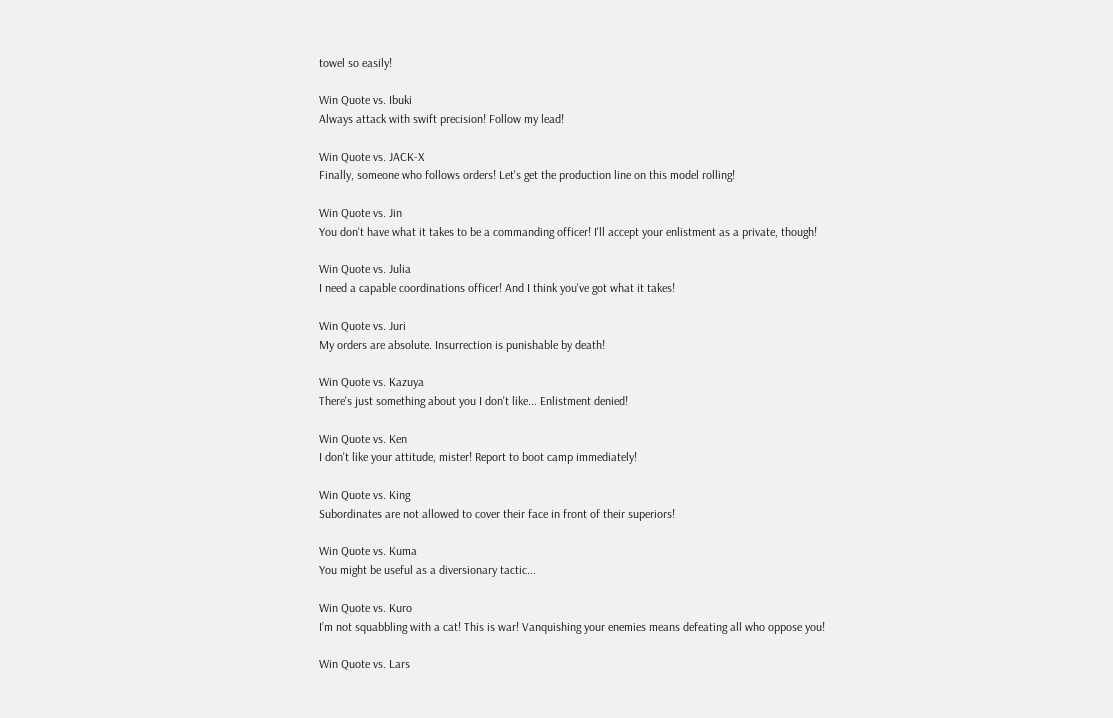towel so easily!

Win Quote vs. Ibuki
Always attack with swift precision! Follow my lead!

Win Quote vs. JACK-X
Finally, someone who follows orders! Let's get the production line on this model rolling!

Win Quote vs. Jin
You don't have what it takes to be a commanding officer! I'll accept your enlistment as a private, though!

Win Quote vs. Julia
I need a capable coordinations officer! And I think you've got what it takes!

Win Quote vs. Juri
My orders are absolute. Insurrection is punishable by death!

Win Quote vs. Kazuya
There's just something about you I don't like... Enlistment denied!

Win Quote vs. Ken
I don't like your attitude, mister! Report to boot camp immediately!

Win Quote vs. King
Subordinates are not allowed to cover their face in front of their superiors!

Win Quote vs. Kuma
You might be useful as a diversionary tactic...

Win Quote vs. Kuro
I’m not squabbling with a cat! This is war! Vanquishing your enemies means defeating all who oppose you!

Win Quote vs. Lars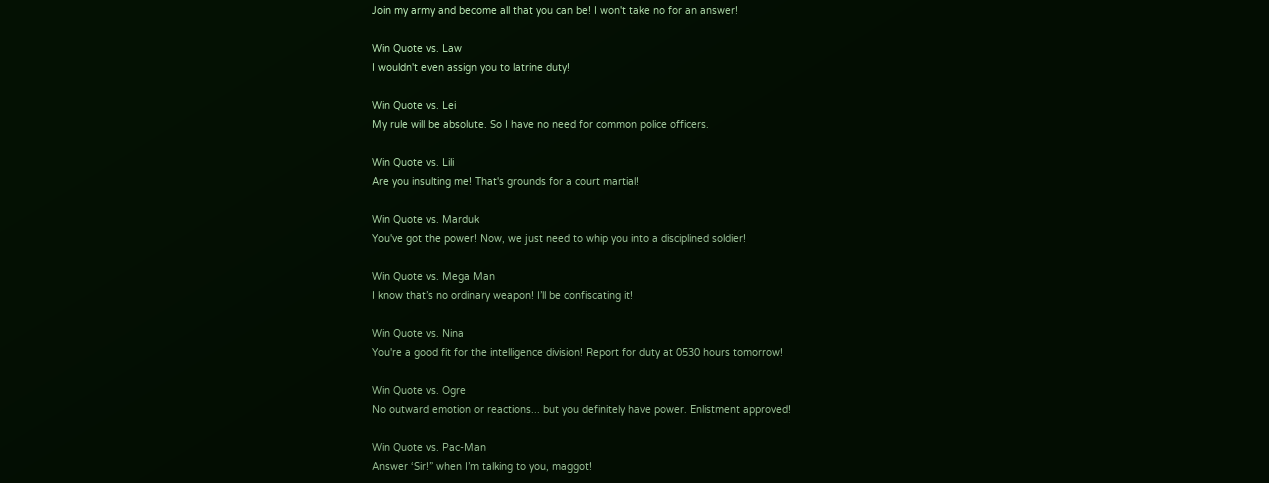Join my army and become all that you can be! I won't take no for an answer!

Win Quote vs. Law
I wouldn't even assign you to latrine duty!

Win Quote vs. Lei
My rule will be absolute. So I have no need for common police officers.

Win Quote vs. Lili
Are you insulting me! That's grounds for a court martial!

Win Quote vs. Marduk
You've got the power! Now, we just need to whip you into a disciplined soldier!

Win Quote vs. Mega Man
I know that’s no ordinary weapon! I’ll be confiscating it!

Win Quote vs. Nina
You're a good fit for the intelligence division! Report for duty at 0530 hours tomorrow!

Win Quote vs. Ogre
No outward emotion or reactions... but you definitely have power. Enlistment approved!

Win Quote vs. Pac-Man
Answer ‘Sir!” when I’m talking to you, maggot!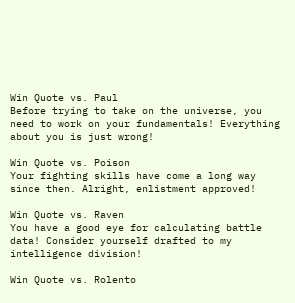Win Quote vs. Paul
Before trying to take on the universe, you need to work on your fundamentals! Everything about you is just wrong!

Win Quote vs. Poison
Your fighting skills have come a long way since then. Alright, enlistment approved!

Win Quote vs. Raven
You have a good eye for calculating battle data! Consider yourself drafted to my intelligence division!

Win Quote vs. Rolento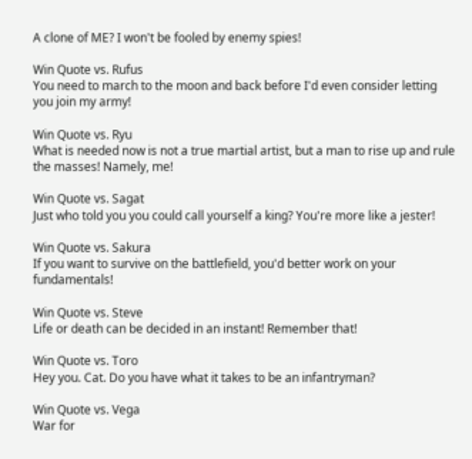A clone of ME? I won't be fooled by enemy spies!

Win Quote vs. Rufus
You need to march to the moon and back before I'd even consider letting you join my army!

Win Quote vs. Ryu
What is needed now is not a true martial artist, but a man to rise up and rule the masses! Namely, me!

Win Quote vs. Sagat
Just who told you you could call yourself a king? You're more like a jester!

Win Quote vs. Sakura
If you want to survive on the battlefield, you'd better work on your fundamentals!

Win Quote vs. Steve
Life or death can be decided in an instant! Remember that!

Win Quote vs. Toro
Hey you. Cat. Do you have what it takes to be an infantryman?

Win Quote vs. Vega
War for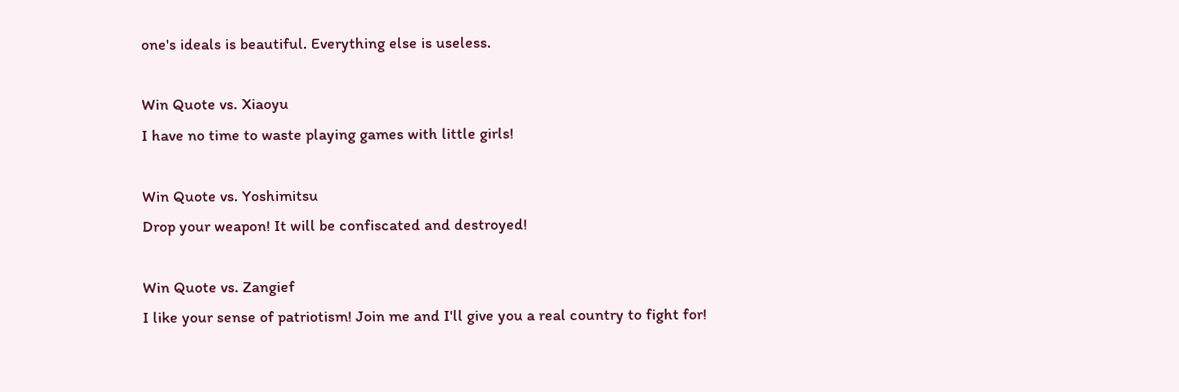one's ideals is beautiful. Everything else is useless.

Win Quote vs. Xiaoyu
I have no time to waste playing games with little girls!

Win Quote vs. Yoshimitsu
Drop your weapon! It will be confiscated and destroyed!

Win Quote vs. Zangief
I like your sense of patriotism! Join me and I'll give you a real country to fight for!